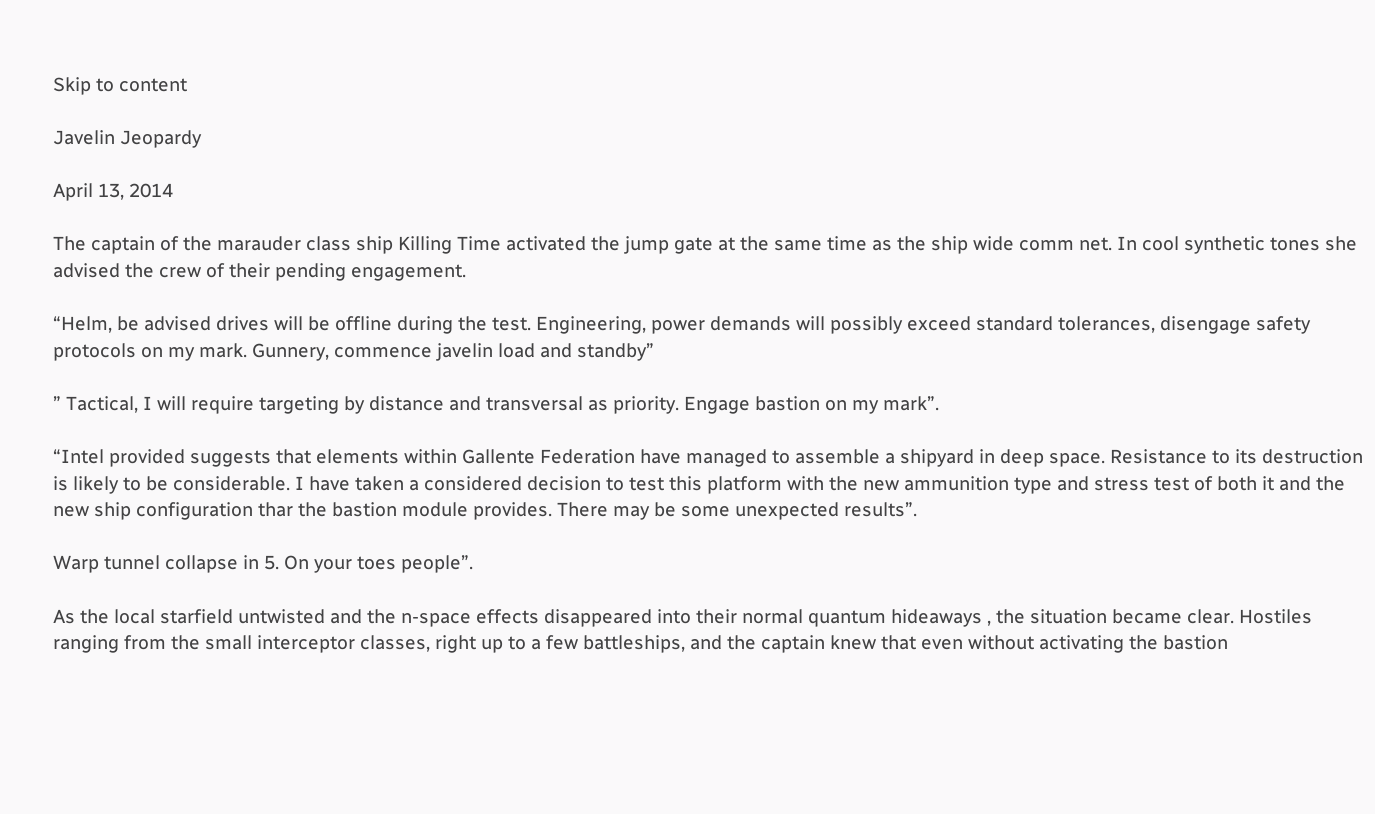Skip to content

Javelin Jeopardy

April 13, 2014

The captain of the marauder class ship Killing Time activated the jump gate at the same time as the ship wide comm net. In cool synthetic tones she advised the crew of their pending engagement.

“Helm, be advised drives will be offline during the test. Engineering, power demands will possibly exceed standard tolerances, disengage safety protocols on my mark. Gunnery, commence javelin load and standby”

” Tactical, I will require targeting by distance and transversal as priority. Engage bastion on my mark”.

“Intel provided suggests that elements within Gallente Federation have managed to assemble a shipyard in deep space. Resistance to its destruction is likely to be considerable. I have taken a considered decision to test this platform with the new ammunition type and stress test of both it and the new ship configuration thar the bastion module provides. There may be some unexpected results”.

Warp tunnel collapse in 5. On your toes people”.

As the local starfield untwisted and the n-space effects disappeared into their normal quantum hideaways , the situation became clear. Hostiles ranging from the small interceptor classes, right up to a few battleships, and the captain knew that even without activating the bastion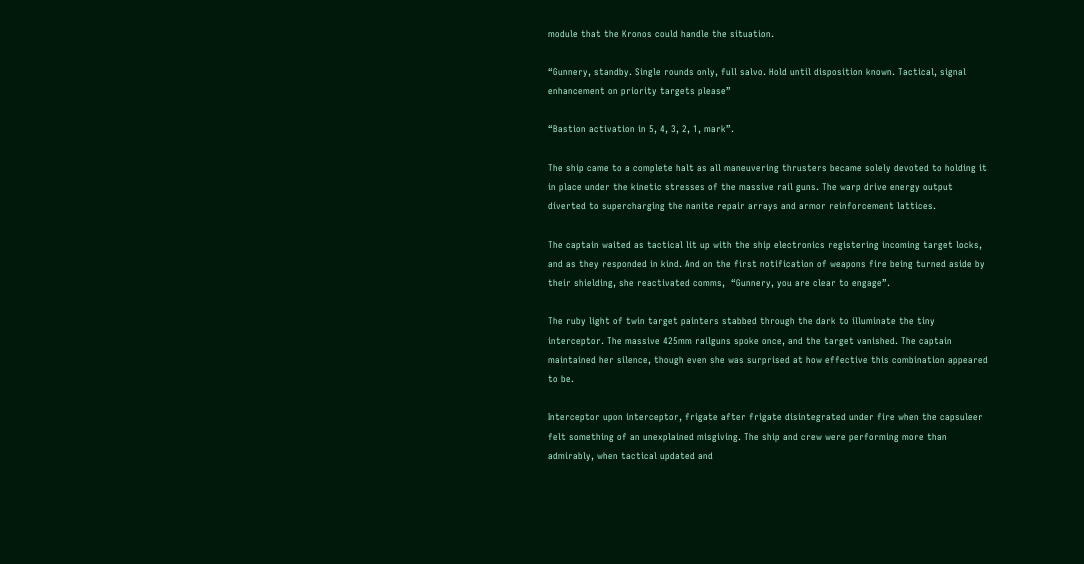module that the Kronos could handle the situation.

“Gunnery, standby. Single rounds only, full salvo. Hold until disposition known. Tactical, signal enhancement on priority targets please”

“Bastion activation in 5, 4, 3, 2, 1, mark”.

The ship came to a complete halt as all maneuvering thrusters became solely devoted to holding it in place under the kinetic stresses of the massive rail guns. The warp drive energy output diverted to supercharging the nanite repair arrays and armor reinforcement lattices.

The captain waited as tactical lit up with the ship electronics registering incoming target locks, and as they responded in kind. And on the first notification of weapons fire being turned aside by their shielding, she reactivated comms,  “Gunnery, you are clear to engage”.

The ruby light of twin target painters stabbed through the dark to illuminate the tiny interceptor. The massive 425mm railguns spoke once, and the target vanished. The captain maintained her silence, though even she was surprised at how effective this combination appeared to be.

Interceptor upon interceptor, frigate after frigate disintegrated under fire when the capsuleer felt something of an unexplained misgiving. The ship and crew were performing more than admirably, when tactical updated and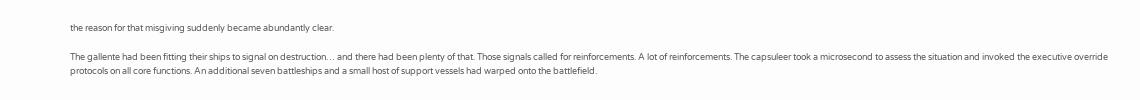the reason for that misgiving suddenly became abundantly clear.

The gallente had been fitting their ships to signal on destruction… and there had been plenty of that. Those signals called for reinforcements. A lot of reinforcements. The capsuleer took a microsecond to assess the situation and invoked the executive override protocols on all core functions. An additional seven battleships and a small host of support vessels had warped onto the battlefield.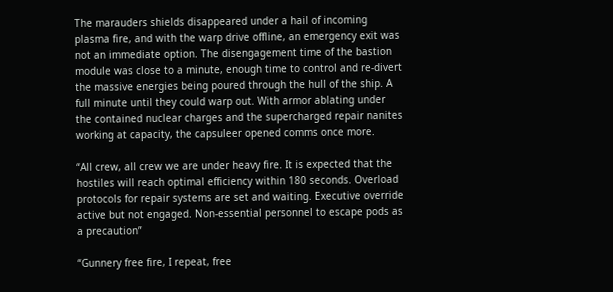The marauders shields disappeared under a hail of incoming plasma fire, and with the warp drive offline, an emergency exit was not an immediate option. The disengagement time of the bastion module was close to a minute, enough time to control and re-divert the massive energies being poured through the hull of the ship. A full minute until they could warp out. With armor ablating under the contained nuclear charges and the supercharged repair nanites working at capacity, the capsuleer opened comms once more.

“All crew, all crew we are under heavy fire. It is expected that the hostiles will reach optimal efficiency within 180 seconds. Overload protocols for repair systems are set and waiting. Executive override active but not engaged. Non-essential personnel to escape pods as a precaution”

“Gunnery free fire, I repeat, free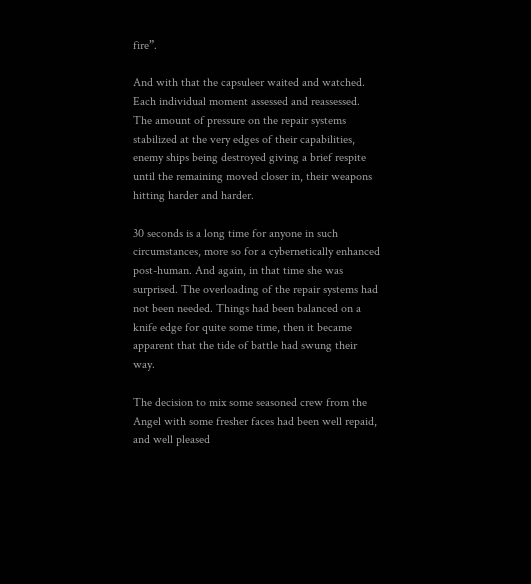fire”.

And with that the capsuleer waited and watched. Each individual moment assessed and reassessed. The amount of pressure on the repair systems stabilized at the very edges of their capabilities, enemy ships being destroyed giving a brief respite until the remaining moved closer in, their weapons hitting harder and harder.

30 seconds is a long time for anyone in such circumstances, more so for a cybernetically enhanced post-human. And again, in that time she was surprised. The overloading of the repair systems had not been needed. Things had been balanced on a knife edge for quite some time, then it became apparent that the tide of battle had swung their way.

The decision to mix some seasoned crew from the Angel with some fresher faces had been well repaid, and well pleased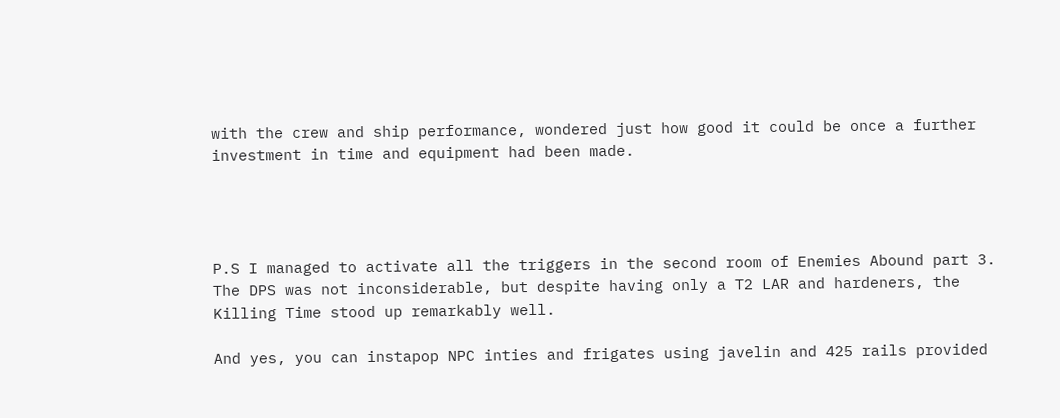with the crew and ship performance, wondered just how good it could be once a further investment in time and equipment had been made.




P.S I managed to activate all the triggers in the second room of Enemies Abound part 3. The DPS was not inconsiderable, but despite having only a T2 LAR and hardeners, the Killing Time stood up remarkably well.

And yes, you can instapop NPC inties and frigates using javelin and 425 rails provided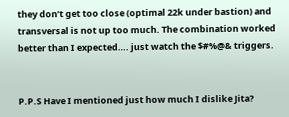they don’t get too close (optimal 22k under bastion) and transversal is not up too much. The combination worked better than I expected…. just watch the $#%@& triggers.


P.P.S Have I mentioned just how much I dislike Jita?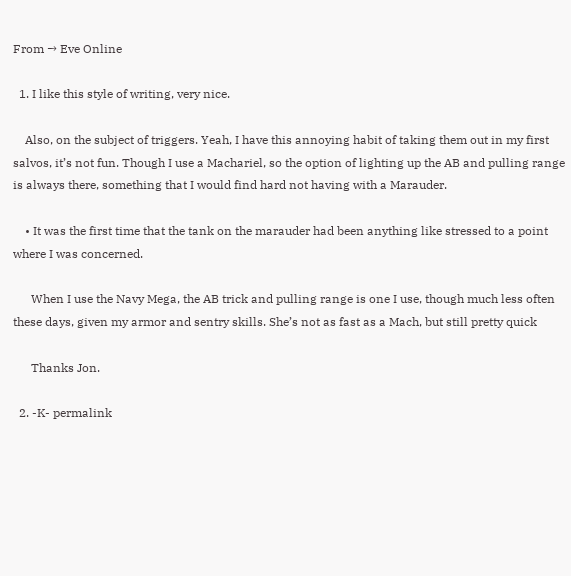From → Eve Online

  1. I like this style of writing, very nice.

    Also, on the subject of triggers. Yeah, I have this annoying habit of taking them out in my first salvos, it’s not fun. Though I use a Machariel, so the option of lighting up the AB and pulling range is always there, something that I would find hard not having with a Marauder.

    • It was the first time that the tank on the marauder had been anything like stressed to a point where I was concerned.

      When I use the Navy Mega, the AB trick and pulling range is one I use, though much less often these days, given my armor and sentry skills. She’s not as fast as a Mach, but still pretty quick

      Thanks Jon.

  2. -K- permalink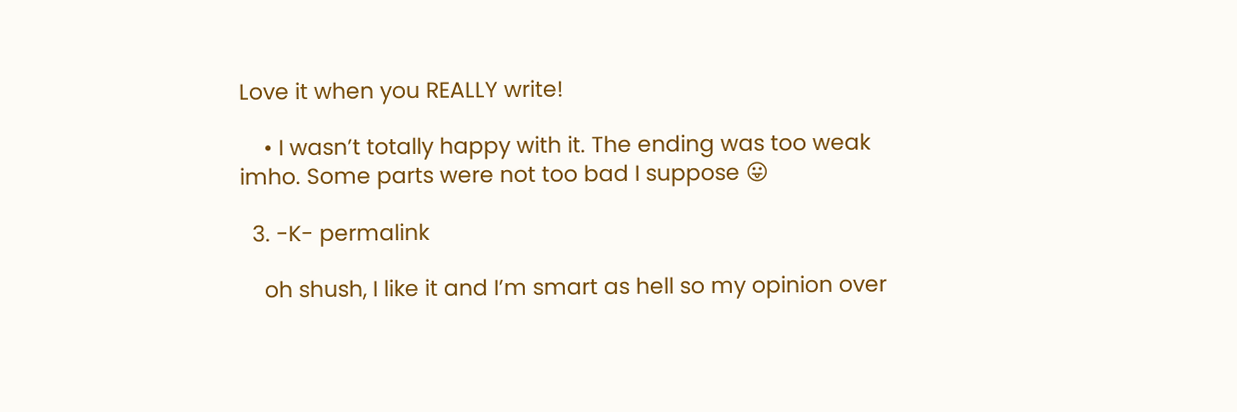Love it when you REALLY write!

    • I wasn’t totally happy with it. The ending was too weak imho. Some parts were not too bad I suppose 😛

  3. -K- permalink

    oh shush, I like it and I’m smart as hell so my opinion over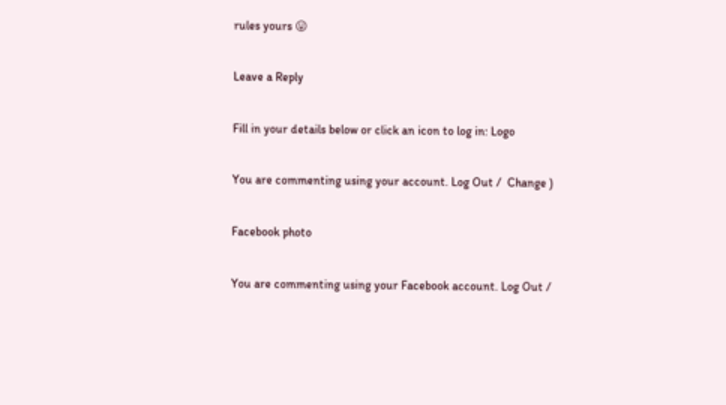rules yours 😛

Leave a Reply

Fill in your details below or click an icon to log in: Logo

You are commenting using your account. Log Out /  Change )

Facebook photo

You are commenting using your Facebook account. Log Out /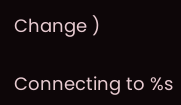Change )

Connecting to %s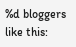%d bloggers like this: